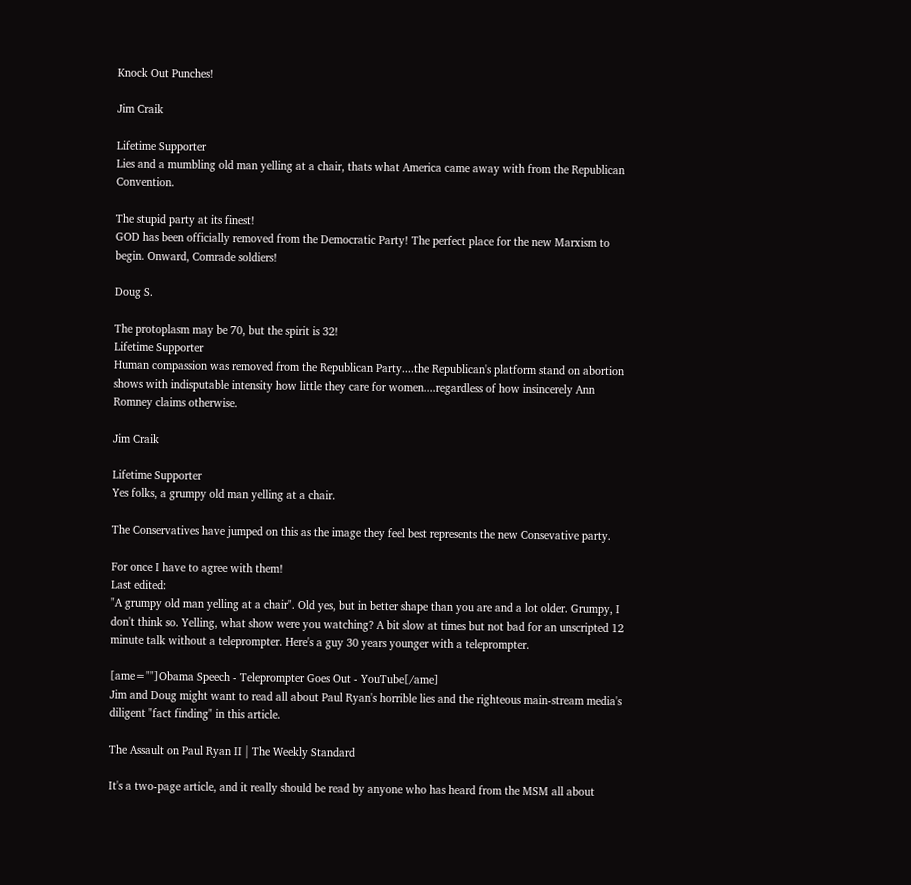Knock Out Punches!

Jim Craik

Lifetime Supporter
Lies and a mumbling old man yelling at a chair, thats what America came away with from the Republican Convention.

The stupid party at its finest!
GOD has been officially removed from the Democratic Party! The perfect place for the new Marxism to begin. Onward, Comrade soldiers!

Doug S.

The protoplasm may be 70, but the spirit is 32!
Lifetime Supporter
Human compassion was removed from the Republican Party....the Republican's platform stand on abortion shows with indisputable intensity how little they care for women....regardless of how insincerely Ann Romney claims otherwise.

Jim Craik

Lifetime Supporter
Yes folks, a grumpy old man yelling at a chair.

The Conservatives have jumped on this as the image they feel best represents the new Consevative party.

For once I have to agree with them!
Last edited:
"A grumpy old man yelling at a chair". Old yes, but in better shape than you are and a lot older. Grumpy, I don't think so. Yelling, what show were you watching? A bit slow at times but not bad for an unscripted 12 minute talk without a teleprompter. Here's a guy 30 years younger with a teleprompter.

[ame=""]Obama Speech - Teleprompter Goes Out - YouTube[/ame]
Jim and Doug might want to read all about Paul Ryan's horrible lies and the righteous main-stream media's diligent "fact finding" in this article.

The Assault on Paul Ryan II | The Weekly Standard

It's a two-page article, and it really should be read by anyone who has heard from the MSM all about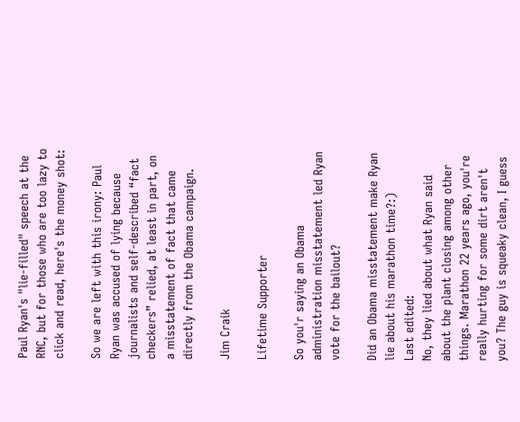Paul Ryan's "lie-filled" speech at the RNC, but for those who are too lazy to click and read, here's the money shot:

So we are left with this irony: Paul Ryan was accused of lying because journalists and self-described “fact checkers” relied, at least in part, on a misstatement of fact that came directly from the Obama campaign.

Jim Craik

Lifetime Supporter

So you'r saying an Obama administration misstatement led Ryan vote for the bailout?

Did an Obama misstatement make Ryan lie about his marathon time?:)
Last edited:
No, they lied about what Ryan said about the plant closing among other things. Marathon 22 years ago, you're really hurting for some dirt aren't you? The guy is squeaky clean, I guess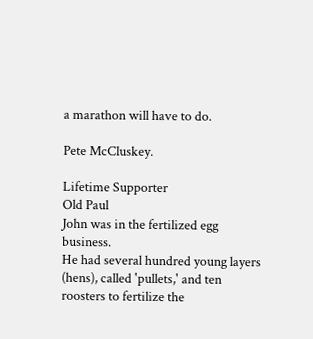a marathon will have to do.

Pete McCluskey.

Lifetime Supporter
Old Paul
John was in the fertilized egg business.
He had several hundred young layers (hens), called 'pullets,' and ten roosters to fertilize the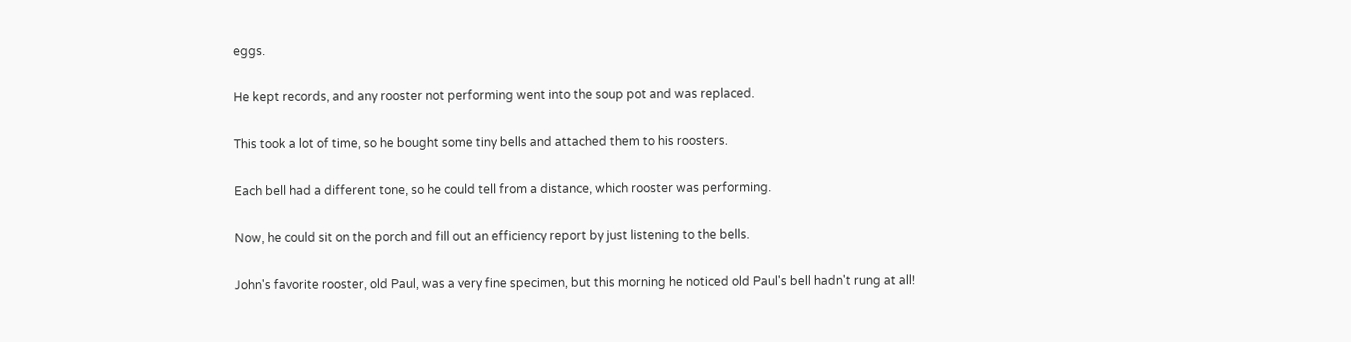eggs.

He kept records, and any rooster not performing went into the soup pot and was replaced.

This took a lot of time, so he bought some tiny bells and attached them to his roosters.

Each bell had a different tone, so he could tell from a distance, which rooster was performing.

Now, he could sit on the porch and fill out an efficiency report by just listening to the bells.

John's favorite rooster, old Paul, was a very fine specimen, but this morning he noticed old Paul's bell hadn't rung at all!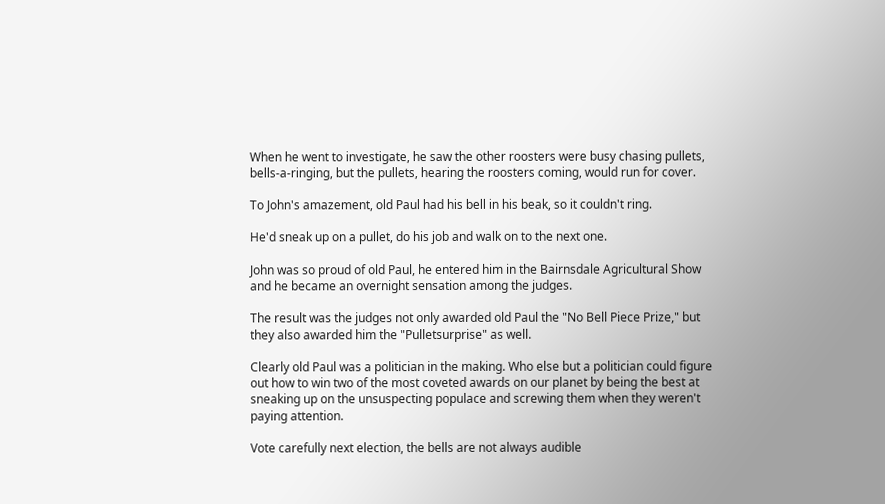When he went to investigate, he saw the other roosters were busy chasing pullets, bells-a-ringing, but the pullets, hearing the roosters coming, would run for cover.

To John's amazement, old Paul had his bell in his beak, so it couldn't ring.

He'd sneak up on a pullet, do his job and walk on to the next one.

John was so proud of old Paul, he entered him in the Bairnsdale Agricultural Show and he became an overnight sensation among the judges.

The result was the judges not only awarded old Paul the "No Bell Piece Prize," but they also awarded him the "Pulletsurprise" as well.

Clearly old Paul was a politician in the making. Who else but a politician could figure out how to win two of the most coveted awards on our planet by being the best at sneaking up on the unsuspecting populace and screwing them when they weren't paying attention.

Vote carefully next election, the bells are not always audible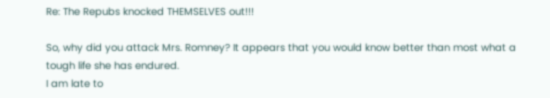Re: The Repubs knocked THEMSELVES out!!!

So, why did you attack Mrs. Romney? It appears that you would know better than most what a tough life she has endured.
I am late to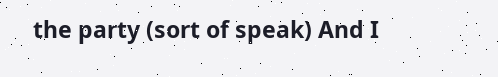the party (sort of speak) And I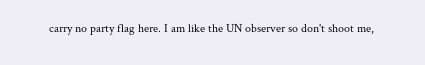carry no party flag here. I am like the UN observer so don't shoot me,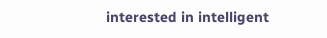interested in intelligent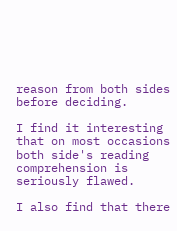reason from both sides before deciding.

I find it interesting that on most occasions both side's reading comprehension is seriously flawed.

I also find that there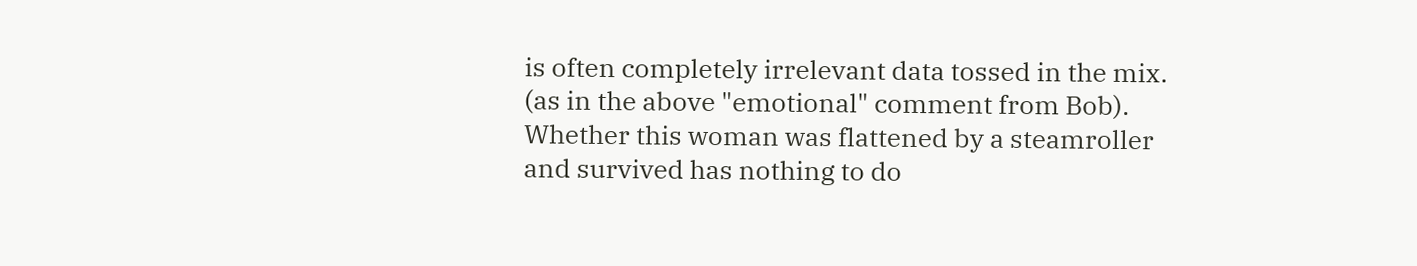is often completely irrelevant data tossed in the mix. (as in the above "emotional" comment from Bob). Whether this woman was flattened by a steamroller and survived has nothing to do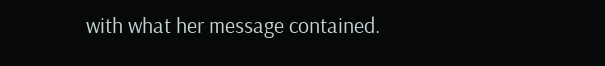with what her message contained.